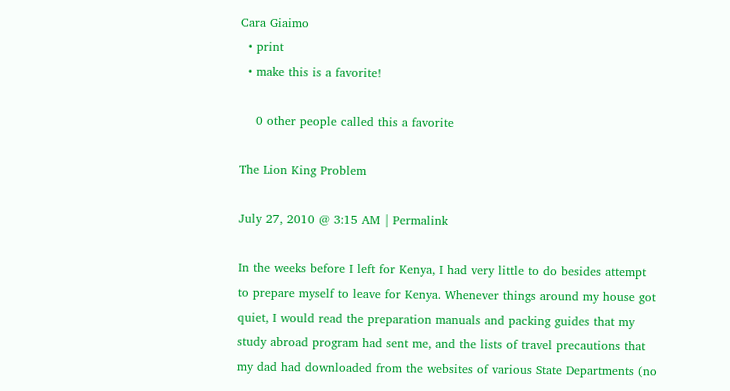Cara Giaimo
  • print
  • make this is a favorite!

    0 other people called this a favorite

The Lion King Problem

July 27, 2010 @ 3:15 AM | Permalink

In the weeks before I left for Kenya, I had very little to do besides attempt to prepare myself to leave for Kenya. Whenever things around my house got quiet, I would read the preparation manuals and packing guides that my study abroad program had sent me, and the lists of travel precautions that my dad had downloaded from the websites of various State Departments (no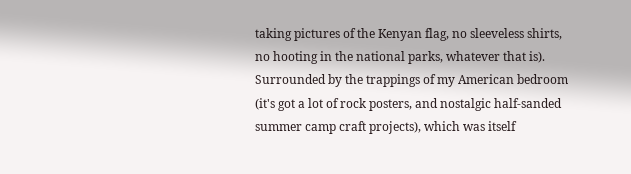taking pictures of the Kenyan flag, no sleeveless shirts, no hooting in the national parks, whatever that is). Surrounded by the trappings of my American bedroom (it's got a lot of rock posters, and nostalgic half-sanded summer camp craft projects), which was itself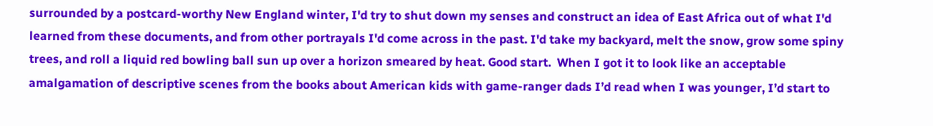surrounded by a postcard-worthy New England winter, I'd try to shut down my senses and construct an idea of East Africa out of what I'd learned from these documents, and from other portrayals I'd come across in the past. I'd take my backyard, melt the snow, grow some spiny trees, and roll a liquid red bowling ball sun up over a horizon smeared by heat. Good start.  When I got it to look like an acceptable amalgamation of descriptive scenes from the books about American kids with game-ranger dads I’d read when I was younger, I’d start to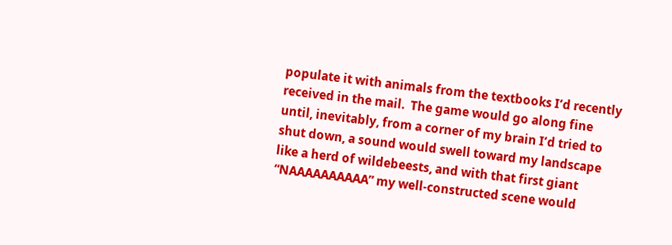populate it with animals from the textbooks I’d recently received in the mail.  The game would go along fine until, inevitably, from a corner of my brain I’d tried to shut down, a sound would swell toward my landscape like a herd of wildebeests, and with that first giant “NAAAAAAAAAA” my well-constructed scene would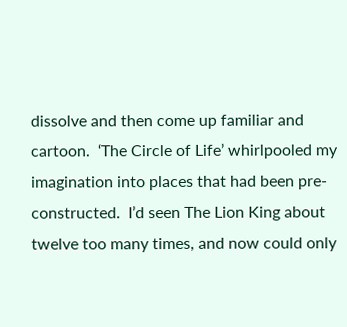dissolve and then come up familiar and cartoon.  ‘The Circle of Life’ whirlpooled my imagination into places that had been pre-constructed.  I’d seen The Lion King about twelve too many times, and now could only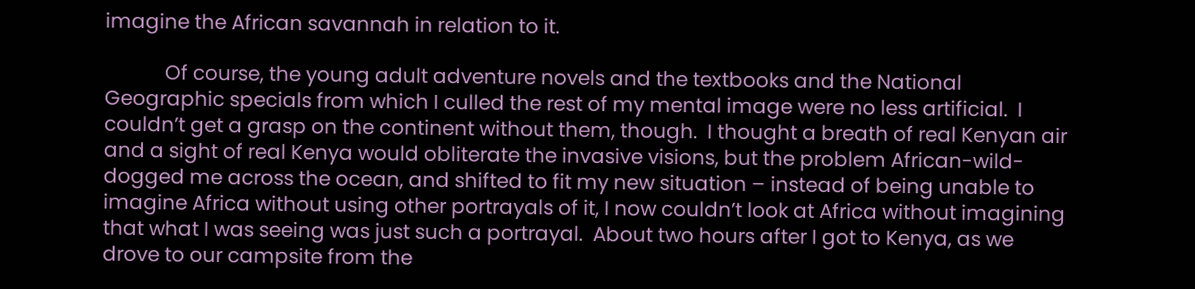imagine the African savannah in relation to it.

            Of course, the young adult adventure novels and the textbooks and the National Geographic specials from which I culled the rest of my mental image were no less artificial.  I couldn’t get a grasp on the continent without them, though.  I thought a breath of real Kenyan air and a sight of real Kenya would obliterate the invasive visions, but the problem African-wild-dogged me across the ocean, and shifted to fit my new situation – instead of being unable to imagine Africa without using other portrayals of it, I now couldn’t look at Africa without imagining that what I was seeing was just such a portrayal.  About two hours after I got to Kenya, as we drove to our campsite from the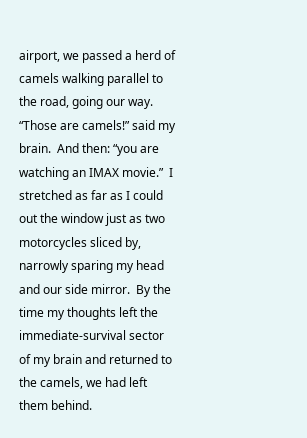airport, we passed a herd of camels walking parallel to the road, going our way.  “Those are camels!” said my brain.  And then: “you are watching an IMAX movie.”  I stretched as far as I could out the window just as two motorcycles sliced by, narrowly sparing my head and our side mirror.  By the time my thoughts left the immediate-survival sector of my brain and returned to the camels, we had left them behind.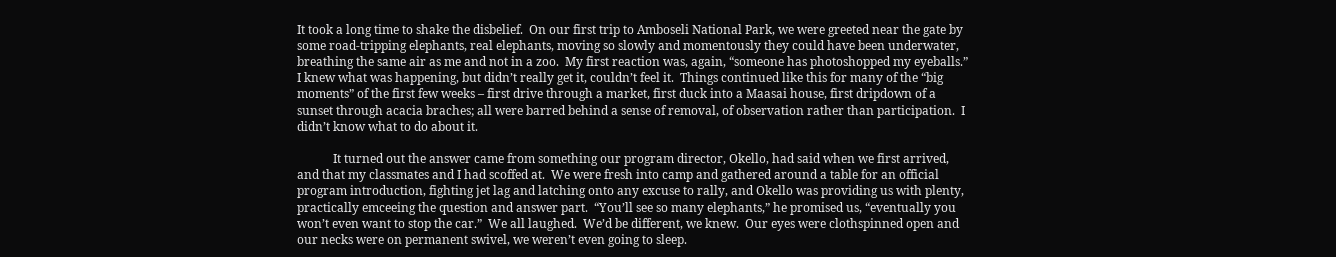It took a long time to shake the disbelief.  On our first trip to Amboseli National Park, we were greeted near the gate by some road-tripping elephants, real elephants, moving so slowly and momentously they could have been underwater, breathing the same air as me and not in a zoo.  My first reaction was, again, “someone has photoshopped my eyeballs.”  I knew what was happening, but didn’t really get it, couldn’t feel it.  Things continued like this for many of the “big moments” of the first few weeks – first drive through a market, first duck into a Maasai house, first dripdown of a sunset through acacia braches; all were barred behind a sense of removal, of observation rather than participation.  I didn’t know what to do about it.

            It turned out the answer came from something our program director, Okello, had said when we first arrived, and that my classmates and I had scoffed at.  We were fresh into camp and gathered around a table for an official program introduction, fighting jet lag and latching onto any excuse to rally, and Okello was providing us with plenty, practically emceeing the question and answer part.  “You’ll see so many elephants,” he promised us, “eventually you won’t even want to stop the car.”  We all laughed.  We’d be different, we knew.  Our eyes were clothspinned open and our necks were on permanent swivel, we weren’t even going to sleep.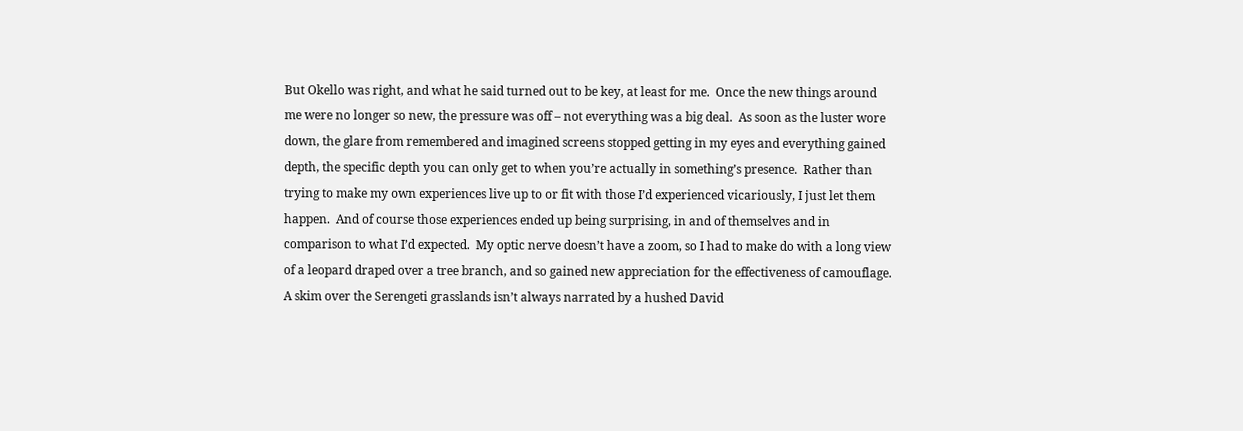But Okello was right, and what he said turned out to be key, at least for me.  Once the new things around me were no longer so new, the pressure was off – not everything was a big deal.  As soon as the luster wore down, the glare from remembered and imagined screens stopped getting in my eyes and everything gained depth, the specific depth you can only get to when you’re actually in something’s presence.  Rather than trying to make my own experiences live up to or fit with those I’d experienced vicariously, I just let them happen.  And of course those experiences ended up being surprising, in and of themselves and in comparison to what I’d expected.  My optic nerve doesn’t have a zoom, so I had to make do with a long view of a leopard draped over a tree branch, and so gained new appreciation for the effectiveness of camouflage.  A skim over the Serengeti grasslands isn’t always narrated by a hushed David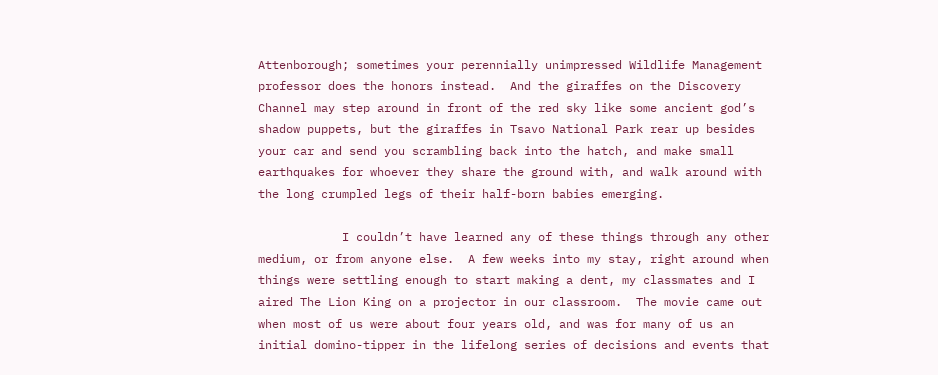Attenborough; sometimes your perennially unimpressed Wildlife Management professor does the honors instead.  And the giraffes on the Discovery Channel may step around in front of the red sky like some ancient god’s shadow puppets, but the giraffes in Tsavo National Park rear up besides your car and send you scrambling back into the hatch, and make small earthquakes for whoever they share the ground with, and walk around with the long crumpled legs of their half-born babies emerging.

            I couldn’t have learned any of these things through any other medium, or from anyone else.  A few weeks into my stay, right around when things were settling enough to start making a dent, my classmates and I aired The Lion King on a projector in our classroom.  The movie came out when most of us were about four years old, and was for many of us an initial domino-tipper in the lifelong series of decisions and events that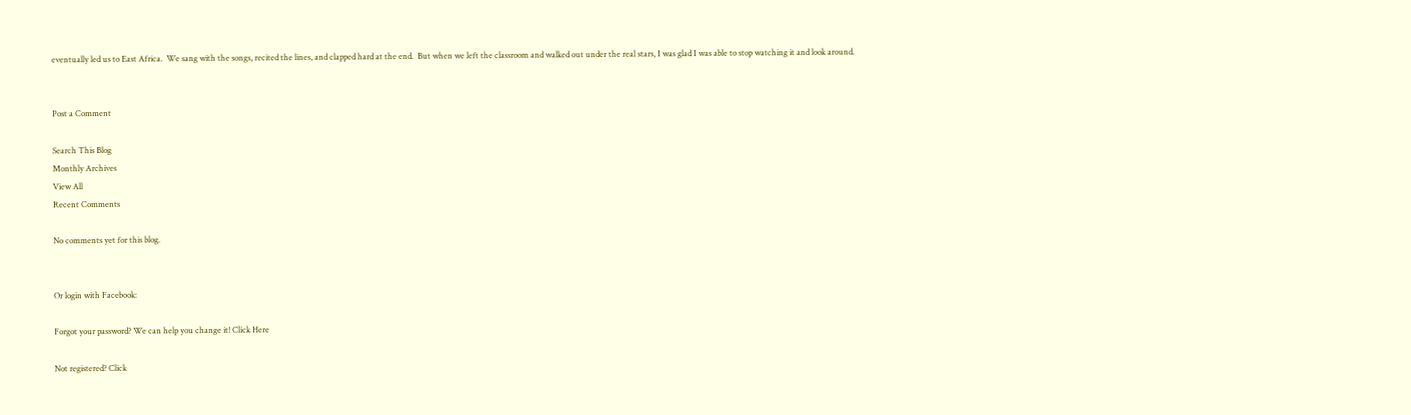eventually led us to East Africa.  We sang with the songs, recited the lines, and clapped hard at the end.  But when we left the classroom and walked out under the real stars, I was glad I was able to stop watching it and look around.


Post a Comment

Search This Blog
Monthly Archives
View All
Recent Comments

No comments yet for this blog.


Or login with Facebook:

Forgot your password? We can help you change it! Click Here

Not registered? Click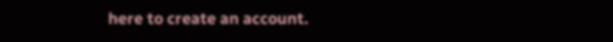here to create an account.